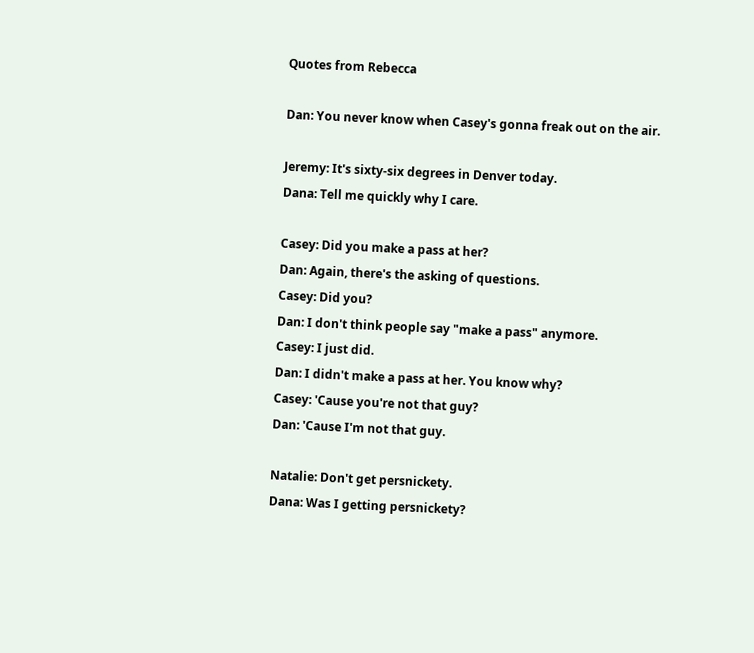Quotes from Rebecca

Dan: You never know when Casey's gonna freak out on the air.

Jeremy: It's sixty-six degrees in Denver today.
Dana: Tell me quickly why I care.

Casey: Did you make a pass at her?
Dan: Again, there's the asking of questions.
Casey: Did you?
Dan: I don't think people say "make a pass" anymore.
Casey: I just did.
Dan: I didn't make a pass at her. You know why?
Casey: 'Cause you're not that guy?
Dan: 'Cause I'm not that guy.

Natalie: Don't get persnickety.
Dana: Was I getting persnickety?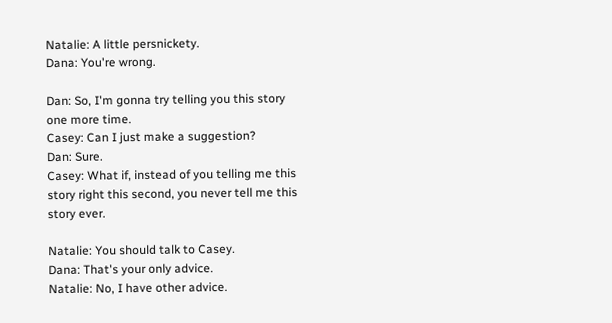Natalie: A little persnickety.
Dana: You're wrong.

Dan: So, I'm gonna try telling you this story one more time.
Casey: Can I just make a suggestion?
Dan: Sure.
Casey: What if, instead of you telling me this story right this second, you never tell me this story ever.

Natalie: You should talk to Casey.
Dana: That's your only advice.
Natalie: No, I have other advice.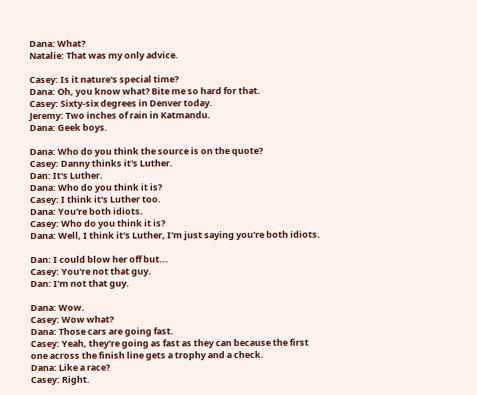Dana: What?
Natalie: That was my only advice.

Casey: Is it nature's special time?
Dana: Oh, you know what? Bite me so hard for that.
Casey: Sixty-six degrees in Denver today.
Jeremy: Two inches of rain in Katmandu.
Dana: Geek boys.

Dana: Who do you think the source is on the quote?
Casey: Danny thinks it's Luther.
Dan: It's Luther.
Dana: Who do you think it is?
Casey: I think it's Luther too.
Dana: You're both idiots.
Casey: Who do you think it is?
Dana: Well, I think it's Luther, I'm just saying you're both idiots.

Dan: I could blow her off but...
Casey: You're not that guy.
Dan: I'm not that guy.

Dana: Wow.
Casey: Wow what?
Dana: Those cars are going fast.
Casey: Yeah, they're going as fast as they can because the first one across the finish line gets a trophy and a check.
Dana: Like a race?
Casey: Right.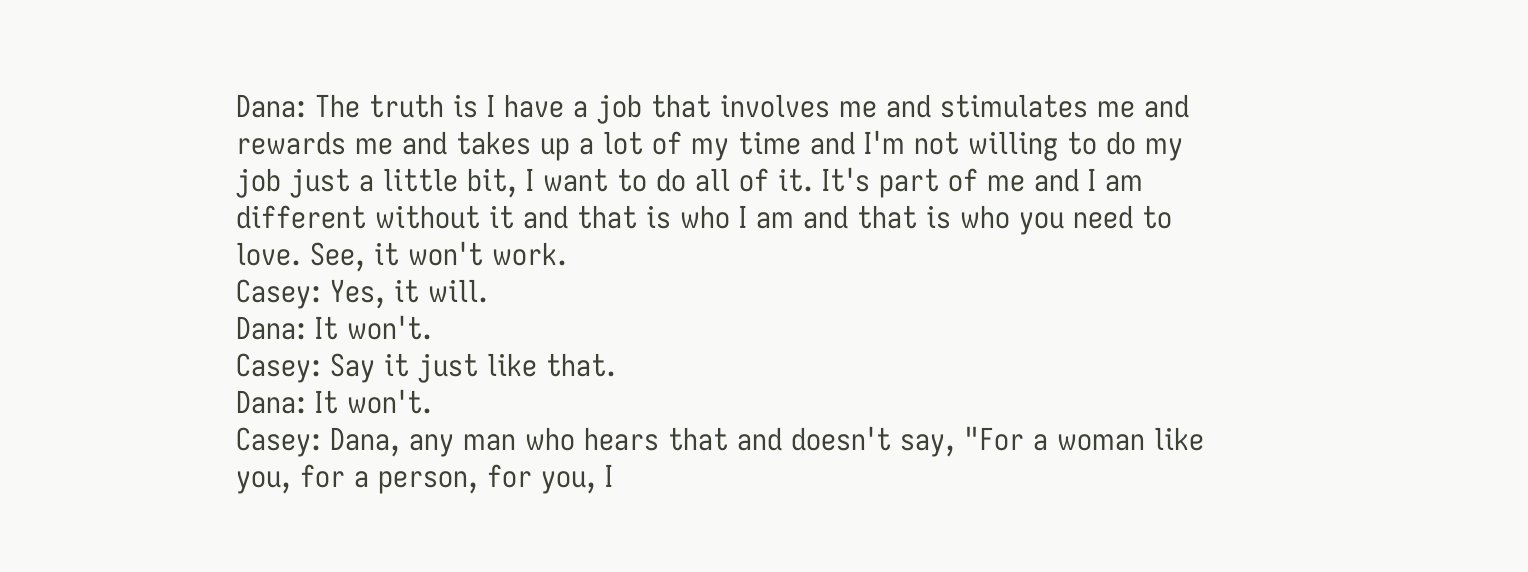Dana: The truth is I have a job that involves me and stimulates me and rewards me and takes up a lot of my time and I'm not willing to do my job just a little bit, I want to do all of it. It's part of me and I am different without it and that is who I am and that is who you need to love. See, it won't work.
Casey: Yes, it will.
Dana: It won't.
Casey: Say it just like that.
Dana: It won't.
Casey: Dana, any man who hears that and doesn't say, "For a woman like you, for a person, for you, I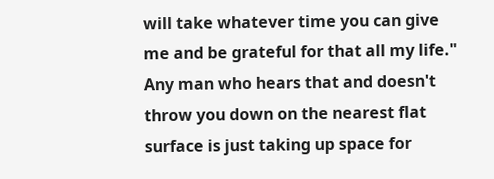will take whatever time you can give me and be grateful for that all my life." Any man who hears that and doesn't throw you down on the nearest flat surface is just taking up space for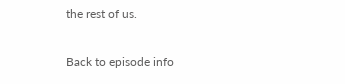the rest of us.

Back to episode info